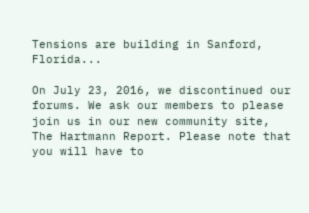Tensions are building in Sanford, Florida...

On July 23, 2016, we discontinued our forums. We ask our members to please join us in our new community site, The Hartmann Report. Please note that you will have to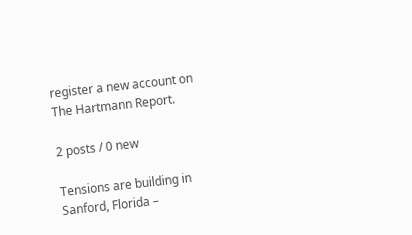register a new account on The Hartmann Report.

2 posts / 0 new

Tensions are building in Sanford, Florida –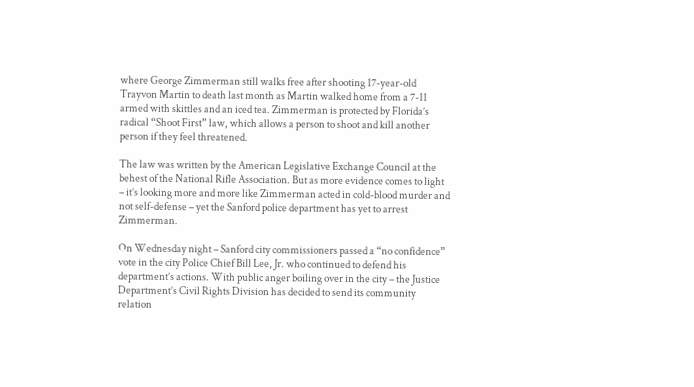where George Zimmerman still walks free after shooting 17-year-old Trayvon Martin to death last month as Martin walked home from a 7-11 armed with skittles and an iced tea. Zimmerman is protected by Florida’s radical “Shoot First” law, which allows a person to shoot and kill another person if they feel threatened.

The law was written by the American Legislative Exchange Council at the behest of the National Rifle Association. But as more evidence comes to light – it’s looking more and more like Zimmerman acted in cold-blood murder and not self-defense – yet the Sanford police department has yet to arrest Zimmerman.

On Wednesday night – Sanford city commissioners passed a “no confidence” vote in the city Police Chief Bill Lee, Jr. who continued to defend his department’s actions. With public anger boiling over in the city – the Justice Department’s Civil Rights Division has decided to send its community relation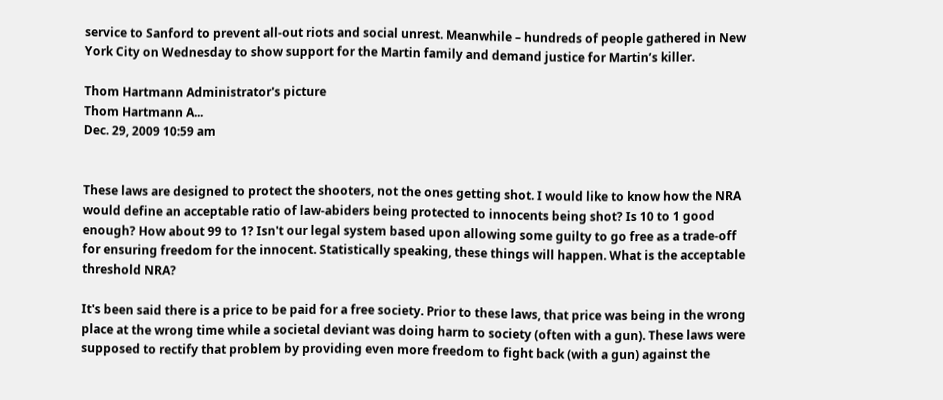service to Sanford to prevent all-out riots and social unrest. Meanwhile – hundreds of people gathered in New York City on Wednesday to show support for the Martin family and demand justice for Martin’s killer.

Thom Hartmann Administrator's picture
Thom Hartmann A...
Dec. 29, 2009 10:59 am


These laws are designed to protect the shooters, not the ones getting shot. I would like to know how the NRA would define an acceptable ratio of law-abiders being protected to innocents being shot? Is 10 to 1 good enough? How about 99 to 1? Isn't our legal system based upon allowing some guilty to go free as a trade-off for ensuring freedom for the innocent. Statistically speaking, these things will happen. What is the acceptable threshold NRA?

It's been said there is a price to be paid for a free society. Prior to these laws, that price was being in the wrong place at the wrong time while a societal deviant was doing harm to society (often with a gun). These laws were supposed to rectify that problem by providing even more freedom to fight back (with a gun) against the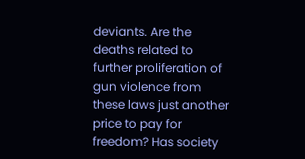deviants. Are the deaths related to further proliferation of gun violence from these laws just another price to pay for freedom? Has society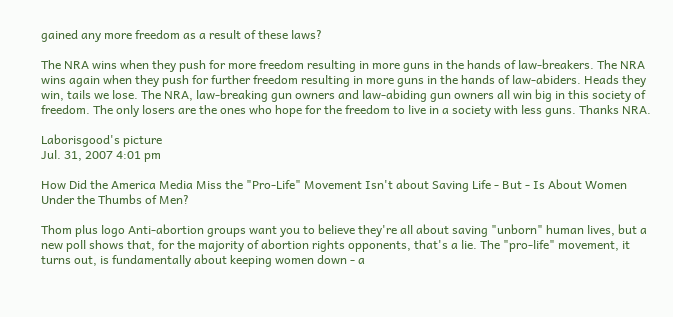gained any more freedom as a result of these laws?

The NRA wins when they push for more freedom resulting in more guns in the hands of law-breakers. The NRA wins again when they push for further freedom resulting in more guns in the hands of law-abiders. Heads they win, tails we lose. The NRA, law-breaking gun owners and law-abiding gun owners all win big in this society of freedom. The only losers are the ones who hope for the freedom to live in a society with less guns. Thanks NRA.

Laborisgood's picture
Jul. 31, 2007 4:01 pm

How Did the America Media Miss the "Pro-Life" Movement Isn't about Saving Life - But - Is About Women Under the Thumbs of Men?

Thom plus logo Anti-abortion groups want you to believe they're all about saving "unborn" human lives, but a new poll shows that, for the majority of abortion rights opponents, that's a lie. The "pro-life" movement, it turns out, is fundamentally about keeping women down - a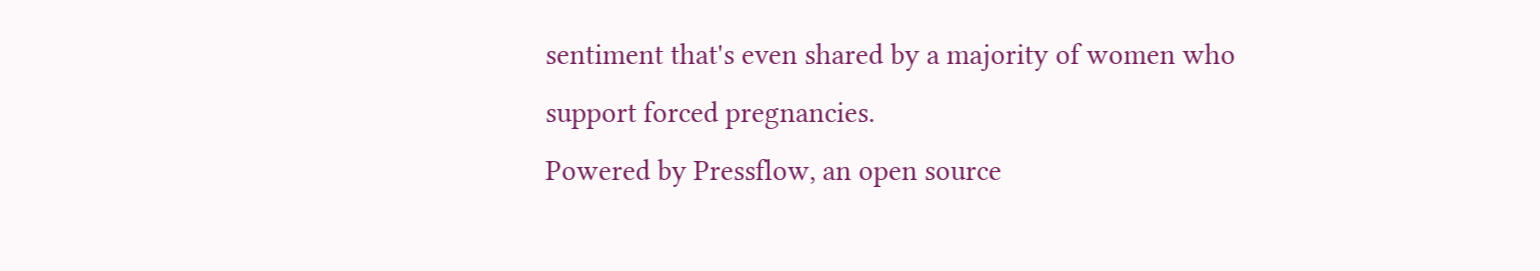sentiment that's even shared by a majority of women who support forced pregnancies.
Powered by Pressflow, an open source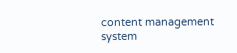content management system